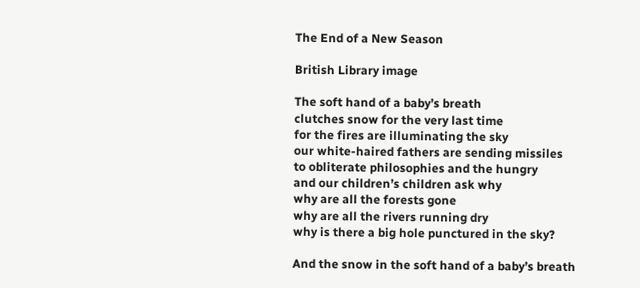The End of a New Season

British Library image

The soft hand of a baby’s breath
clutches snow for the very last time
for the fires are illuminating the sky
our white-haired fathers are sending missiles
to obliterate philosophies and the hungry
and our children’s children ask why
why are all the forests gone
why are all the rivers running dry
why is there a big hole punctured in the sky?

And the snow in the soft hand of a baby’s breath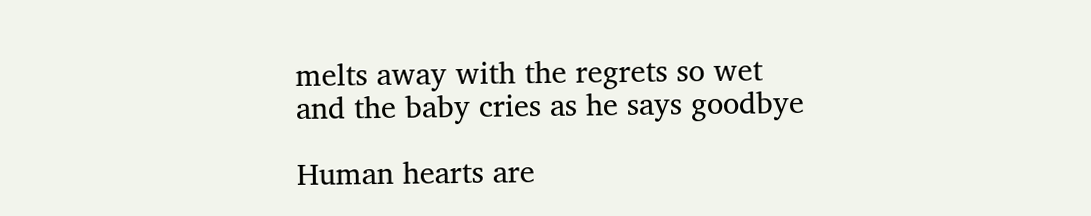melts away with the regrets so wet
and the baby cries as he says goodbye

Human hearts are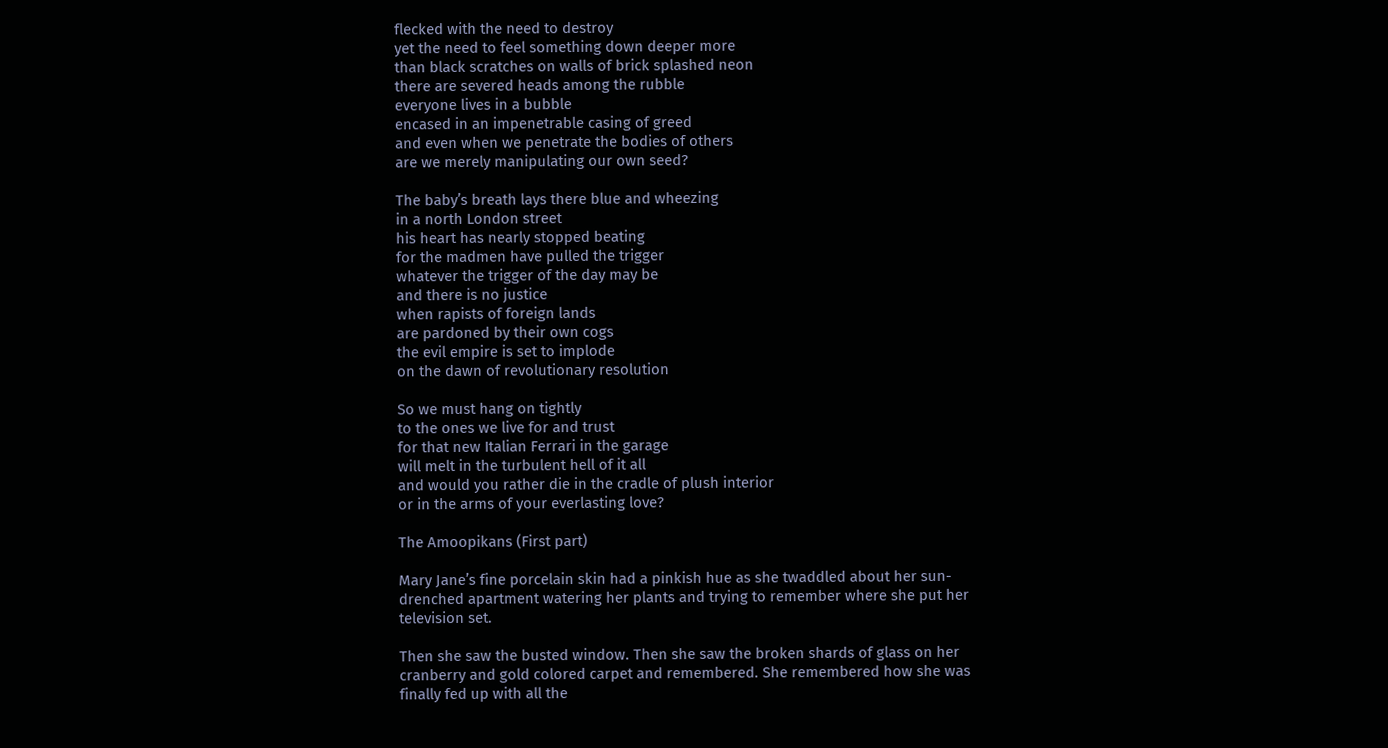flecked with the need to destroy
yet the need to feel something down deeper more
than black scratches on walls of brick splashed neon
there are severed heads among the rubble
everyone lives in a bubble
encased in an impenetrable casing of greed
and even when we penetrate the bodies of others
are we merely manipulating our own seed?

The baby’s breath lays there blue and wheezing
in a north London street
his heart has nearly stopped beating
for the madmen have pulled the trigger
whatever the trigger of the day may be
and there is no justice
when rapists of foreign lands
are pardoned by their own cogs
the evil empire is set to implode
on the dawn of revolutionary resolution

So we must hang on tightly
to the ones we live for and trust
for that new Italian Ferrari in the garage
will melt in the turbulent hell of it all
and would you rather die in the cradle of plush interior
or in the arms of your everlasting love?

The Amoopikans (First part)

Mary Jane’s fine porcelain skin had a pinkish hue as she twaddled about her sun-drenched apartment watering her plants and trying to remember where she put her television set.

Then she saw the busted window. Then she saw the broken shards of glass on her cranberry and gold colored carpet and remembered. She remembered how she was finally fed up with all the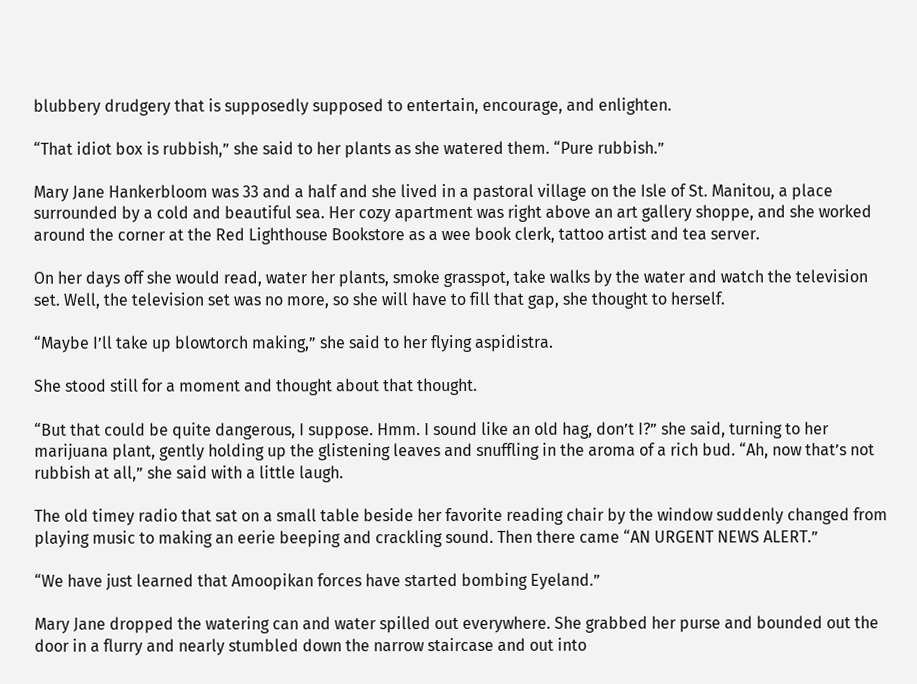blubbery drudgery that is supposedly supposed to entertain, encourage, and enlighten.

“That idiot box is rubbish,” she said to her plants as she watered them. “Pure rubbish.”

Mary Jane Hankerbloom was 33 and a half and she lived in a pastoral village on the Isle of St. Manitou, a place surrounded by a cold and beautiful sea. Her cozy apartment was right above an art gallery shoppe, and she worked around the corner at the Red Lighthouse Bookstore as a wee book clerk, tattoo artist and tea server.

On her days off she would read, water her plants, smoke grasspot, take walks by the water and watch the television set. Well, the television set was no more, so she will have to fill that gap, she thought to herself.

“Maybe I’ll take up blowtorch making,” she said to her flying aspidistra.

She stood still for a moment and thought about that thought.

“But that could be quite dangerous, I suppose. Hmm. I sound like an old hag, don’t I?” she said, turning to her marijuana plant, gently holding up the glistening leaves and snuffling in the aroma of a rich bud. “Ah, now that’s not rubbish at all,” she said with a little laugh.

The old timey radio that sat on a small table beside her favorite reading chair by the window suddenly changed from playing music to making an eerie beeping and crackling sound. Then there came “AN URGENT NEWS ALERT.”

“We have just learned that Amoopikan forces have started bombing Eyeland.”

Mary Jane dropped the watering can and water spilled out everywhere. She grabbed her purse and bounded out the door in a flurry and nearly stumbled down the narrow staircase and out into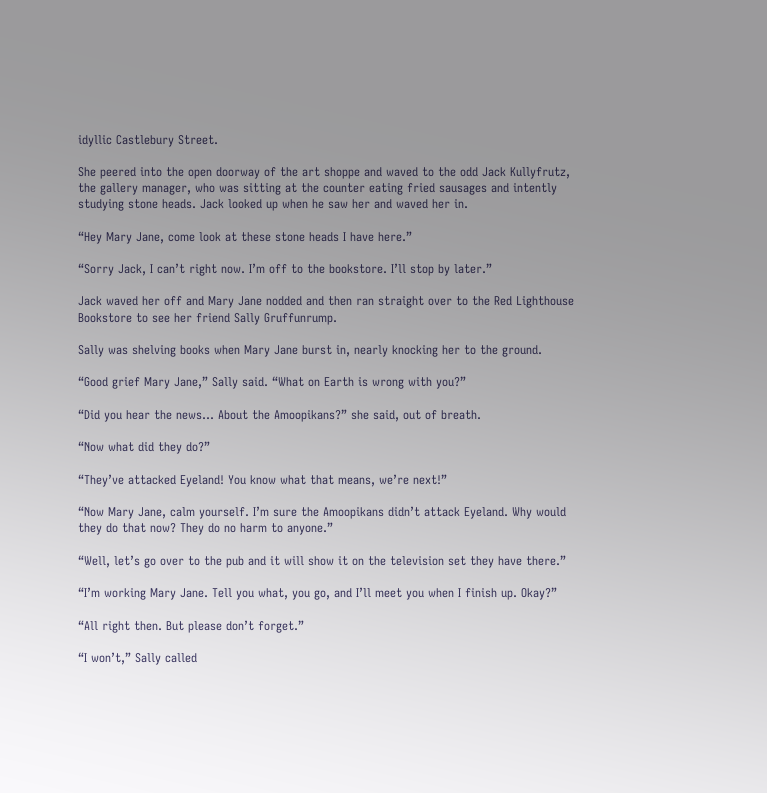idyllic Castlebury Street.

She peered into the open doorway of the art shoppe and waved to the odd Jack Kullyfrutz, the gallery manager, who was sitting at the counter eating fried sausages and intently studying stone heads. Jack looked up when he saw her and waved her in.

“Hey Mary Jane, come look at these stone heads I have here.”

“Sorry Jack, I can’t right now. I’m off to the bookstore. I’ll stop by later.”

Jack waved her off and Mary Jane nodded and then ran straight over to the Red Lighthouse Bookstore to see her friend Sally Gruffunrump.

Sally was shelving books when Mary Jane burst in, nearly knocking her to the ground.

“Good grief Mary Jane,” Sally said. “What on Earth is wrong with you?”

“Did you hear the news… About the Amoopikans?” she said, out of breath.

“Now what did they do?”

“They’ve attacked Eyeland! You know what that means, we’re next!”

“Now Mary Jane, calm yourself. I’m sure the Amoopikans didn’t attack Eyeland. Why would they do that now? They do no harm to anyone.”

“Well, let’s go over to the pub and it will show it on the television set they have there.”

“I’m working Mary Jane. Tell you what, you go, and I’ll meet you when I finish up. Okay?”

“All right then. But please don’t forget.”

“I won’t,” Sally called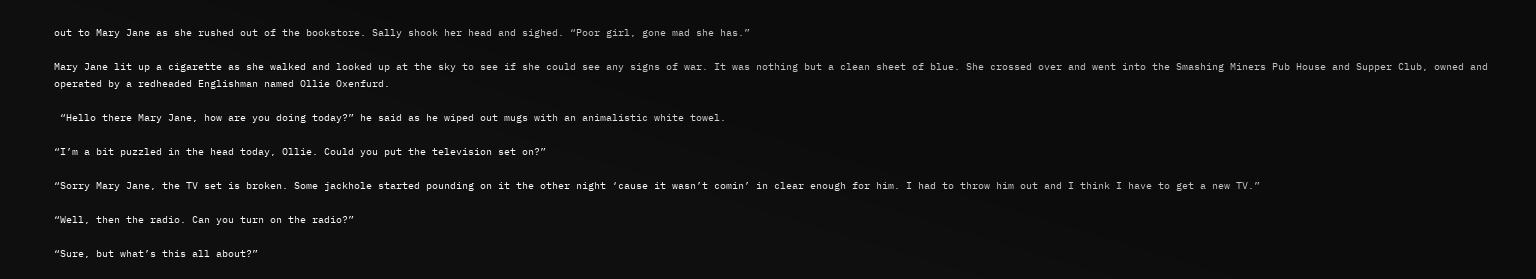out to Mary Jane as she rushed out of the bookstore. Sally shook her head and sighed. “Poor girl, gone mad she has.”

Mary Jane lit up a cigarette as she walked and looked up at the sky to see if she could see any signs of war. It was nothing but a clean sheet of blue. She crossed over and went into the Smashing Miners Pub House and Supper Club, owned and operated by a redheaded Englishman named Ollie Oxenfurd.

 “Hello there Mary Jane, how are you doing today?” he said as he wiped out mugs with an animalistic white towel.

“I’m a bit puzzled in the head today, Ollie. Could you put the television set on?”

“Sorry Mary Jane, the TV set is broken. Some jackhole started pounding on it the other night ‘cause it wasn’t comin’ in clear enough for him. I had to throw him out and I think I have to get a new TV.”

“Well, then the radio. Can you turn on the radio?”

“Sure, but what’s this all about?”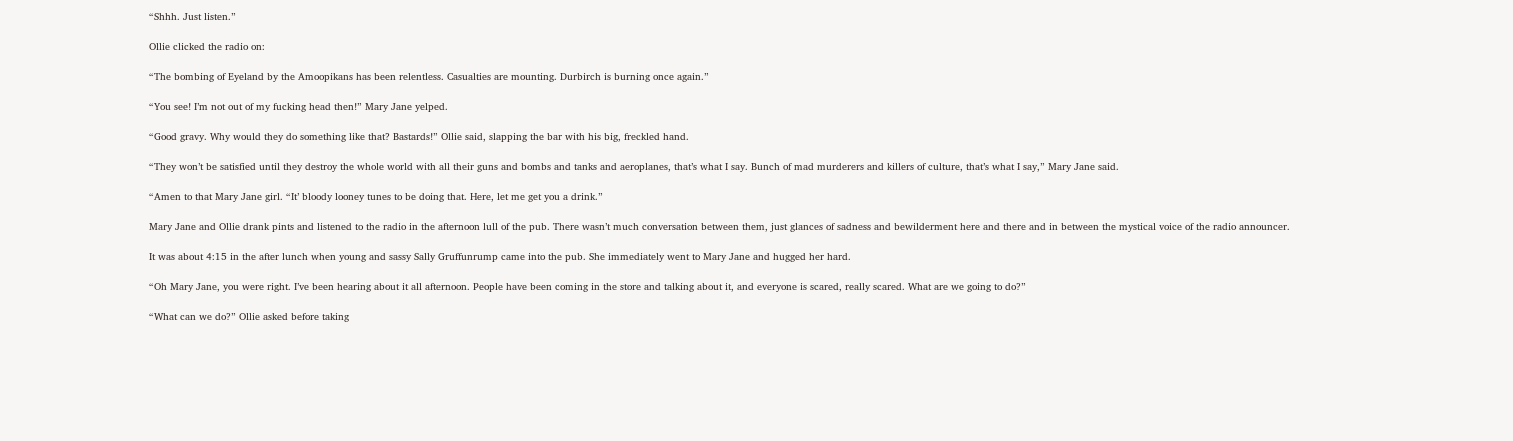“Shhh. Just listen.”

Ollie clicked the radio on:

“The bombing of Eyeland by the Amoopikans has been relentless. Casualties are mounting. Durbirch is burning once again.”

“You see! I’m not out of my fucking head then!” Mary Jane yelped.

“Good gravy. Why would they do something like that? Bastards!” Ollie said, slapping the bar with his big, freckled hand.

“They won’t be satisfied until they destroy the whole world with all their guns and bombs and tanks and aeroplanes, that’s what I say. Bunch of mad murderers and killers of culture, that’s what I say,” Mary Jane said.

“Amen to that Mary Jane girl. “It’ bloody looney tunes to be doing that. Here, let me get you a drink.”

Mary Jane and Ollie drank pints and listened to the radio in the afternoon lull of the pub. There wasn’t much conversation between them, just glances of sadness and bewilderment here and there and in between the mystical voice of the radio announcer.

It was about 4:15 in the after lunch when young and sassy Sally Gruffunrump came into the pub. She immediately went to Mary Jane and hugged her hard.

“Oh Mary Jane, you were right. I’ve been hearing about it all afternoon. People have been coming in the store and talking about it, and everyone is scared, really scared. What are we going to do?”

“What can we do?” Ollie asked before taking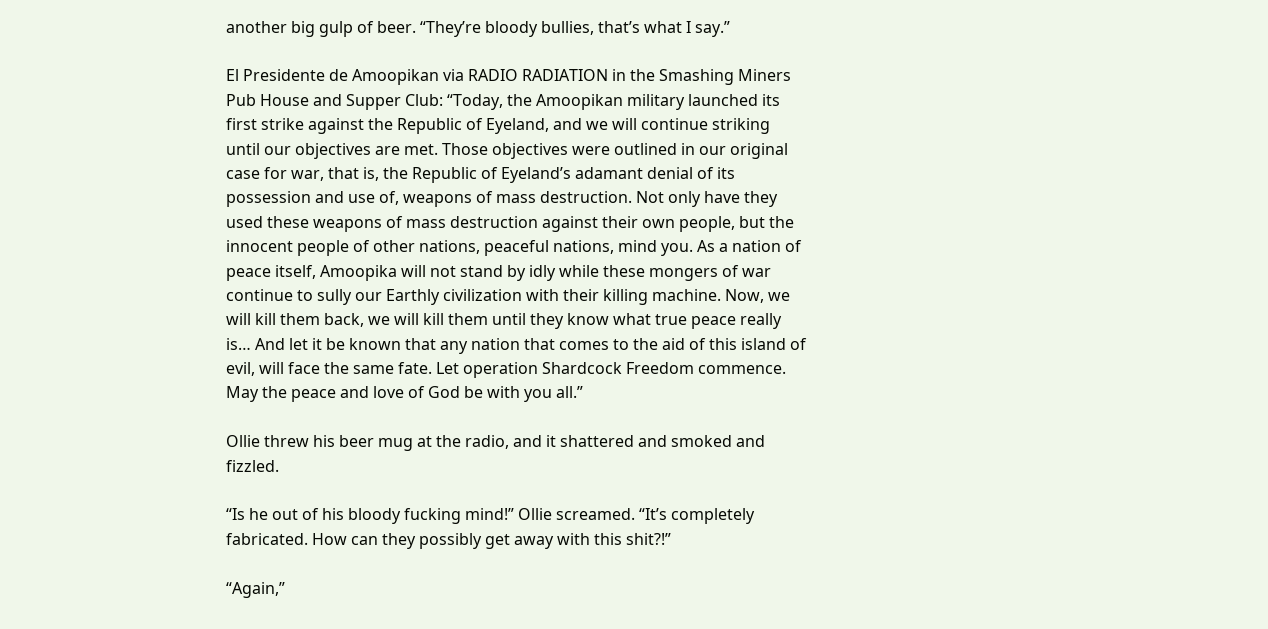another big gulp of beer. “They’re bloody bullies, that’s what I say.”

El Presidente de Amoopikan via RADIO RADIATION in the Smashing Miners Pub House and Supper Club: “Today, the Amoopikan military launched its first strike against the Republic of Eyeland, and we will continue striking until our objectives are met. Those objectives were outlined in our original case for war, that is, the Republic of Eyeland’s adamant denial of its possession and use of, weapons of mass destruction. Not only have they used these weapons of mass destruction against their own people, but the innocent people of other nations, peaceful nations, mind you. As a nation of peace itself, Amoopika will not stand by idly while these mongers of war continue to sully our Earthly civilization with their killing machine. Now, we will kill them back, we will kill them until they know what true peace really is… And let it be known that any nation that comes to the aid of this island of evil, will face the same fate. Let operation Shardcock Freedom commence. May the peace and love of God be with you all.”

Ollie threw his beer mug at the radio, and it shattered and smoked and fizzled.

“Is he out of his bloody fucking mind!” Ollie screamed. “It’s completely fabricated. How can they possibly get away with this shit?!”

“Again,”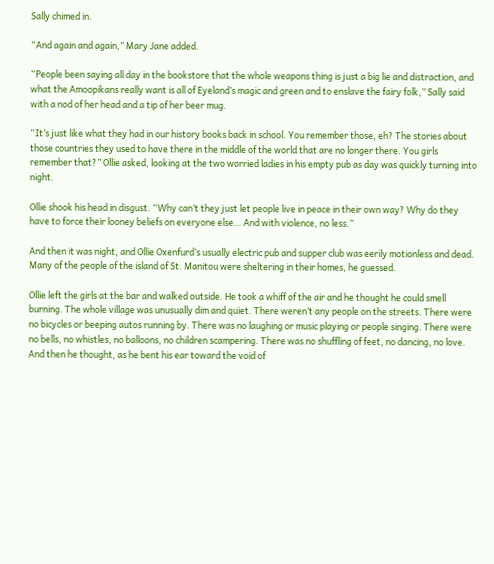Sally chimed in.

“And again and again,” Mary Jane added.

“People been saying all day in the bookstore that the whole weapons thing is just a big lie and distraction, and what the Amoopikans really want is all of Eyeland’s magic and green and to enslave the fairy folk,” Sally said with a nod of her head and a tip of her beer mug.

“It’s just like what they had in our history books back in school. You remember those, eh? The stories about those countries they used to have there in the middle of the world that are no longer there. You girls remember that?” Ollie asked, looking at the two worried ladies in his empty pub as day was quickly turning into night.

Ollie shook his head in disgust. “Why can’t they just let people live in peace in their own way? Why do they have to force their looney beliefs on everyone else… And with violence, no less.”

And then it was night, and Ollie Oxenfurd’s usually electric pub and supper club was eerily motionless and dead. Many of the people of the island of St. Manitou were sheltering in their homes, he guessed.

Ollie left the girls at the bar and walked outside. He took a whiff of the air and he thought he could smell burning. The whole village was unusually dim and quiet. There weren’t any people on the streets. There were no bicycles or beeping autos running by. There was no laughing or music playing or people singing. There were no bells, no whistles, no balloons, no children scampering. There was no shuffling of feet, no dancing, no love. And then he thought, as he bent his ear toward the void of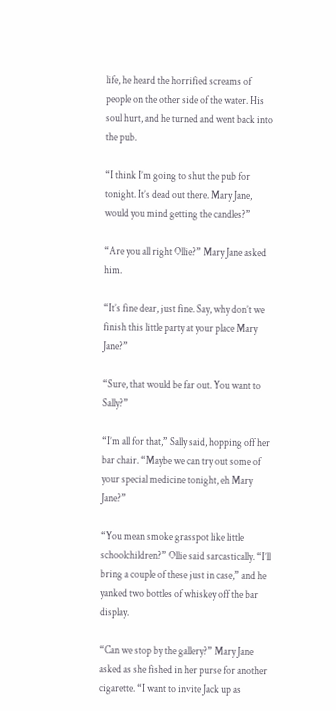life, he heard the horrified screams of people on the other side of the water. His soul hurt, and he turned and went back into the pub.

“I think I’m going to shut the pub for tonight. It’s dead out there. Mary Jane, would you mind getting the candles?”

“Are you all right Ollie?” Mary Jane asked him.

“It’s fine dear, just fine. Say, why don’t we finish this little party at your place Mary Jane?”

“Sure, that would be far out. You want to Sally?”

“I’m all for that,” Sally said, hopping off her bar chair. “Maybe we can try out some of your special medicine tonight, eh Mary Jane?”

“You mean smoke grasspot like little schoolchildren?” Ollie said sarcastically. “I’ll bring a couple of these just in case,” and he yanked two bottles of whiskey off the bar display.

“Can we stop by the gallery?” Mary Jane asked as she fished in her purse for another cigarette. “I want to invite Jack up as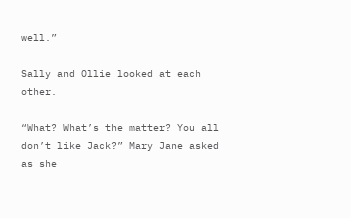well.”

Sally and Ollie looked at each other.

“What? What’s the matter? You all don’t like Jack?” Mary Jane asked as she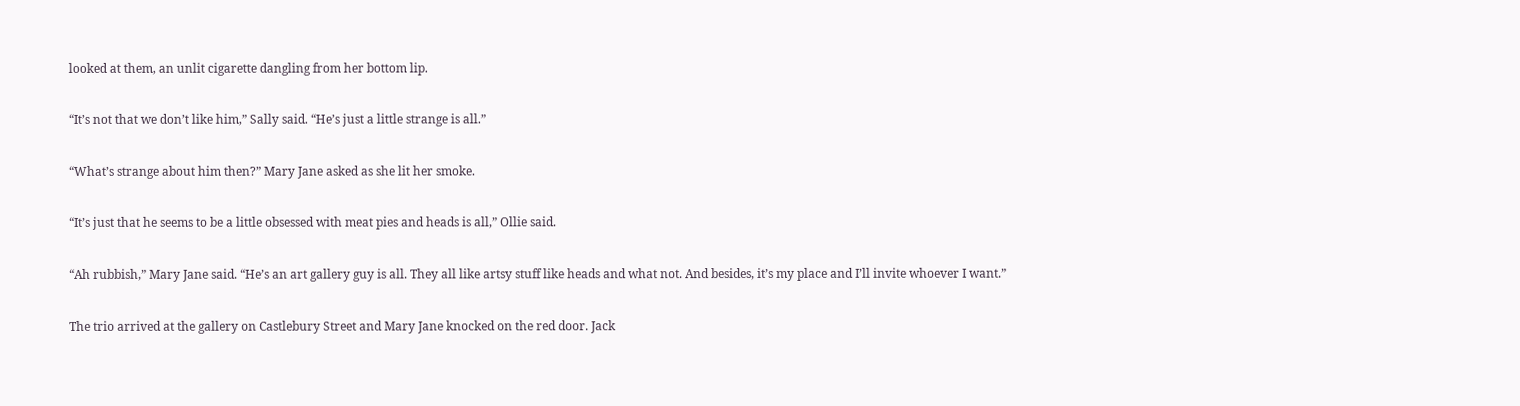looked at them, an unlit cigarette dangling from her bottom lip.

“It’s not that we don’t like him,” Sally said. “He’s just a little strange is all.”

“What’s strange about him then?” Mary Jane asked as she lit her smoke.

“It’s just that he seems to be a little obsessed with meat pies and heads is all,” Ollie said.

“Ah rubbish,” Mary Jane said. “He’s an art gallery guy is all. They all like artsy stuff like heads and what not. And besides, it’s my place and I’ll invite whoever I want.”

The trio arrived at the gallery on Castlebury Street and Mary Jane knocked on the red door. Jack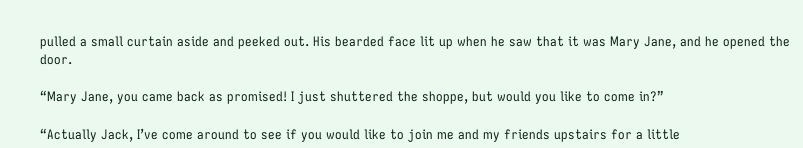pulled a small curtain aside and peeked out. His bearded face lit up when he saw that it was Mary Jane, and he opened the door.

“Mary Jane, you came back as promised! I just shuttered the shoppe, but would you like to come in?”

“Actually Jack, I’ve come around to see if you would like to join me and my friends upstairs for a little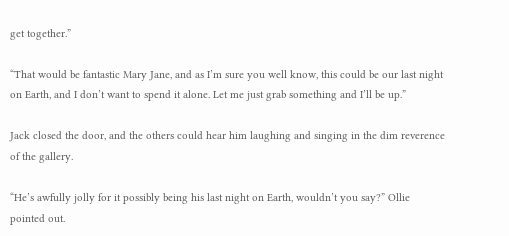get together.”

“That would be fantastic Mary Jane, and as I’m sure you well know, this could be our last night on Earth, and I don’t want to spend it alone. Let me just grab something and I’ll be up.”

Jack closed the door, and the others could hear him laughing and singing in the dim reverence of the gallery.

“He’s awfully jolly for it possibly being his last night on Earth, wouldn’t you say?” Ollie pointed out.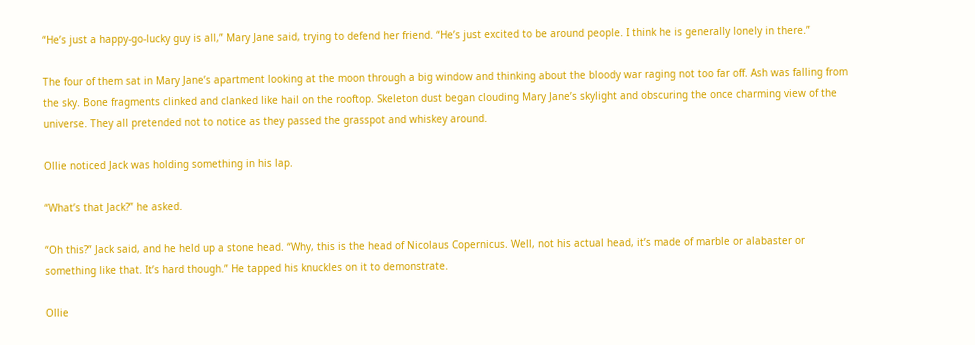“He’s just a happy-go-lucky guy is all,” Mary Jane said, trying to defend her friend. “He’s just excited to be around people. I think he is generally lonely in there.”

The four of them sat in Mary Jane’s apartment looking at the moon through a big window and thinking about the bloody war raging not too far off. Ash was falling from the sky. Bone fragments clinked and clanked like hail on the rooftop. Skeleton dust began clouding Mary Jane’s skylight and obscuring the once charming view of the universe. They all pretended not to notice as they passed the grasspot and whiskey around.

Ollie noticed Jack was holding something in his lap.

“What’s that Jack?” he asked.

“Oh this?” Jack said, and he held up a stone head. “Why, this is the head of Nicolaus Copernicus. Well, not his actual head, it’s made of marble or alabaster or something like that. It’s hard though.” He tapped his knuckles on it to demonstrate.

Ollie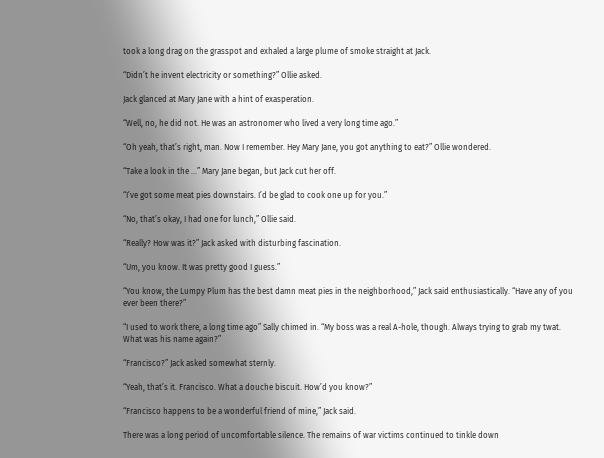took a long drag on the grasspot and exhaled a large plume of smoke straight at Jack.

“Didn’t he invent electricity or something?” Ollie asked.

Jack glanced at Mary Jane with a hint of exasperation.

“Well, no, he did not. He was an astronomer who lived a very long time ago.”

“Oh yeah, that’s right, man. Now I remember. Hey Mary Jane, you got anything to eat?” Ollie wondered.

“Take a look in the …” Mary Jane began, but Jack cut her off.

“I’ve got some meat pies downstairs. I’d be glad to cook one up for you.”

“No, that’s okay, I had one for lunch,” Ollie said.

“Really? How was it?” Jack asked with disturbing fascination.

“Um, you know. It was pretty good I guess.”

“You know, the Lumpy Plum has the best damn meat pies in the neighborhood,” Jack said enthusiastically. “Have any of you ever been there?”

“I used to work there, a long time ago” Sally chimed in. “My boss was a real A-hole, though. Always trying to grab my twat. What was his name again?”

“Francisco?” Jack asked somewhat sternly.

“Yeah, that’s it. Francisco. What a douche biscuit. How’d you know?”

“Francisco happens to be a wonderful friend of mine,” Jack said.

There was a long period of uncomfortable silence. The remains of war victims continued to tinkle down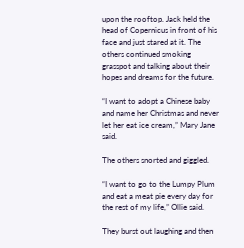upon the rooftop. Jack held the head of Copernicus in front of his face and just stared at it. The others continued smoking grasspot and talking about their hopes and dreams for the future.

“I want to adopt a Chinese baby and name her Christmas and never let her eat ice cream,” Mary Jane said.

The others snorted and giggled.

“I want to go to the Lumpy Plum and eat a meat pie every day for the rest of my life,” Ollie said.

They burst out laughing and then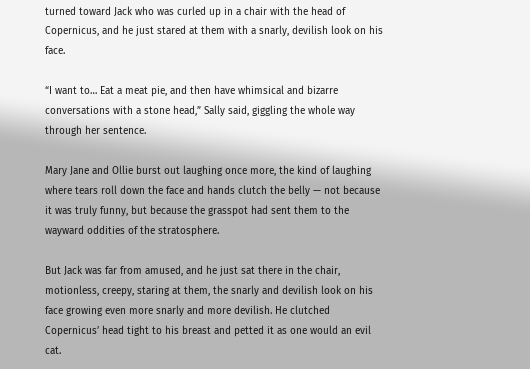turned toward Jack who was curled up in a chair with the head of Copernicus, and he just stared at them with a snarly, devilish look on his face.

“I want to… Eat a meat pie, and then have whimsical and bizarre conversations with a stone head,” Sally said, giggling the whole way through her sentence.

Mary Jane and Ollie burst out laughing once more, the kind of laughing where tears roll down the face and hands clutch the belly — not because it was truly funny, but because the grasspot had sent them to the wayward oddities of the stratosphere.

But Jack was far from amused, and he just sat there in the chair, motionless, creepy, staring at them, the snarly and devilish look on his face growing even more snarly and more devilish. He clutched Copernicus’ head tight to his breast and petted it as one would an evil cat.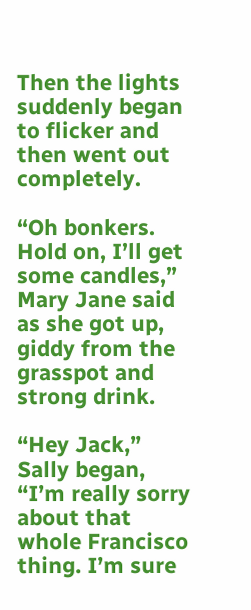Then the lights suddenly began to flicker and then went out completely.

“Oh bonkers. Hold on, I’ll get some candles,” Mary Jane said as she got up, giddy from the grasspot and strong drink.

“Hey Jack,” Sally began, “I’m really sorry about that whole Francisco thing. I’m sure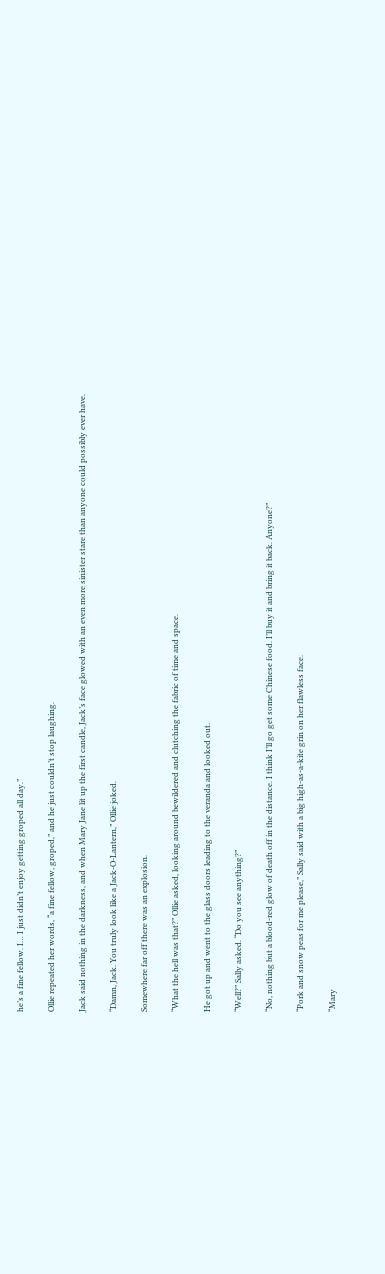he’s a fine fellow. I… I just didn’t enjoy getting groped all day.”

Ollie repeated her words, “a fine fellow, groped,” and he just couldn’t stop laughing.

Jack said nothing in the darkness, and when Mary Jane lit up the first candle, Jack’s face glowed with an even more sinister stare than anyone could possibly ever have.

“Damn, Jack. You truly look like a Jack-O-Lantern,” Ollie joked.

Somewhere far off there was an explosion.

“What the hell was that?” Ollie asked, looking around bewildered and clutching the fabric of time and space.

He got up and went to the glass doors leading to the veranda and looked out.

“Well?” Sally asked. “Do you see anything?”

“No, nothing but a blood-red glow of death off in the distance. I think I’ll go get some Chinese food. I’ll buy it and bring it back. Anyone?”

“Pork and snow peas for me please,” Sally said with a big high-as-a-kite grin on her flawless face.

“Mary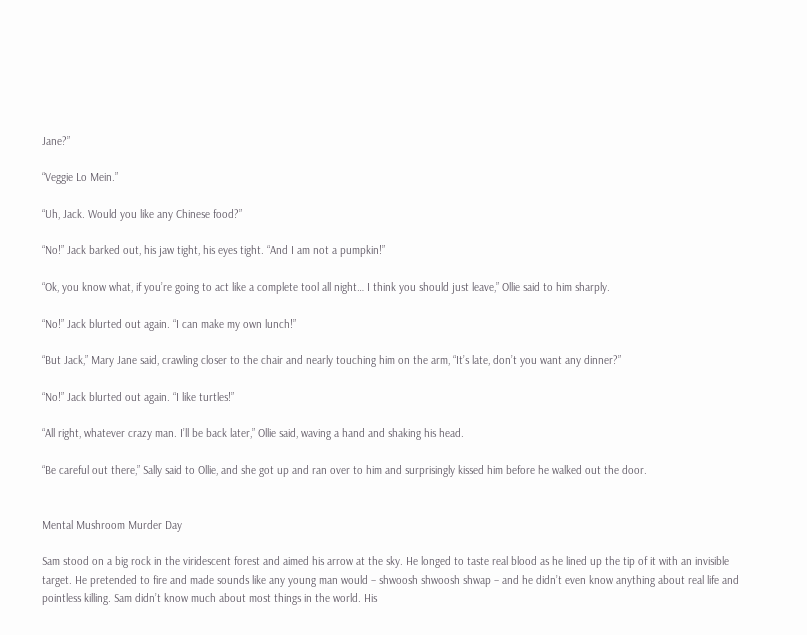Jane?”

“Veggie Lo Mein.”

“Uh, Jack. Would you like any Chinese food?”

“No!” Jack barked out, his jaw tight, his eyes tight. “And I am not a pumpkin!”

“Ok, you know what, if you’re going to act like a complete tool all night… I think you should just leave,” Ollie said to him sharply.

“No!” Jack blurted out again. “I can make my own lunch!”

“But Jack,” Mary Jane said, crawling closer to the chair and nearly touching him on the arm, “It’s late, don’t you want any dinner?”

“No!” Jack blurted out again. “I like turtles!”

“All right, whatever crazy man. I’ll be back later,” Ollie said, waving a hand and shaking his head.

“Be careful out there,” Sally said to Ollie, and she got up and ran over to him and surprisingly kissed him before he walked out the door.


Mental Mushroom Murder Day

Sam stood on a big rock in the viridescent forest and aimed his arrow at the sky. He longed to taste real blood as he lined up the tip of it with an invisible target. He pretended to fire and made sounds like any young man would – shwoosh shwoosh shwap – and he didn’t even know anything about real life and pointless killing. Sam didn’t know much about most things in the world. His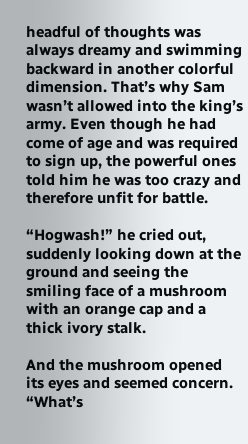headful of thoughts was always dreamy and swimming backward in another colorful dimension. That’s why Sam wasn’t allowed into the king’s army. Even though he had come of age and was required to sign up, the powerful ones told him he was too crazy and therefore unfit for battle.

“Hogwash!” he cried out, suddenly looking down at the ground and seeing the smiling face of a mushroom with an orange cap and a thick ivory stalk.

And the mushroom opened its eyes and seemed concern. “What’s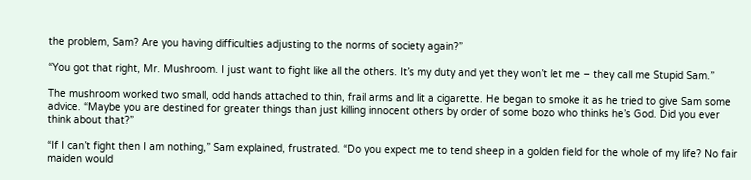the problem, Sam? Are you having difficulties adjusting to the norms of society again?”

“You got that right, Mr. Mushroom. I just want to fight like all the others. It’s my duty and yet they won’t let me – they call me Stupid Sam.”

The mushroom worked two small, odd hands attached to thin, frail arms and lit a cigarette. He began to smoke it as he tried to give Sam some advice. “Maybe you are destined for greater things than just killing innocent others by order of some bozo who thinks he’s God. Did you ever think about that?”

“If I can’t fight then I am nothing,” Sam explained, frustrated. “Do you expect me to tend sheep in a golden field for the whole of my life? No fair maiden would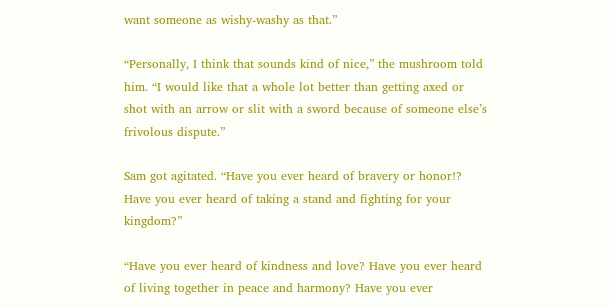want someone as wishy-washy as that.”

“Personally, I think that sounds kind of nice,” the mushroom told him. “I would like that a whole lot better than getting axed or shot with an arrow or slit with a sword because of someone else’s frivolous dispute.”

Sam got agitated. “Have you ever heard of bravery or honor!? Have you ever heard of taking a stand and fighting for your kingdom?”

“Have you ever heard of kindness and love? Have you ever heard of living together in peace and harmony? Have you ever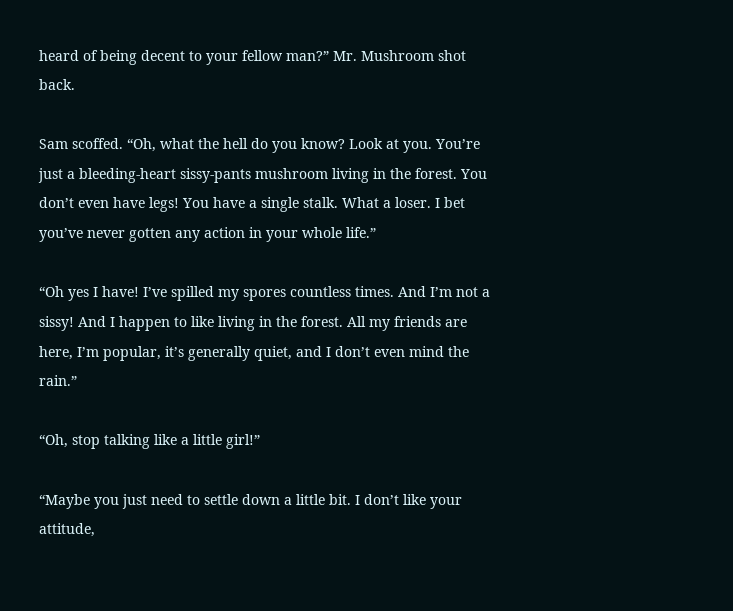heard of being decent to your fellow man?” Mr. Mushroom shot back.

Sam scoffed. “Oh, what the hell do you know? Look at you. You’re just a bleeding-heart sissy-pants mushroom living in the forest. You don’t even have legs! You have a single stalk. What a loser. I bet you’ve never gotten any action in your whole life.”

“Oh yes I have! I’ve spilled my spores countless times. And I’m not a sissy! And I happen to like living in the forest. All my friends are here, I’m popular, it’s generally quiet, and I don’t even mind the rain.”

“Oh, stop talking like a little girl!”

“Maybe you just need to settle down a little bit. I don’t like your attitude,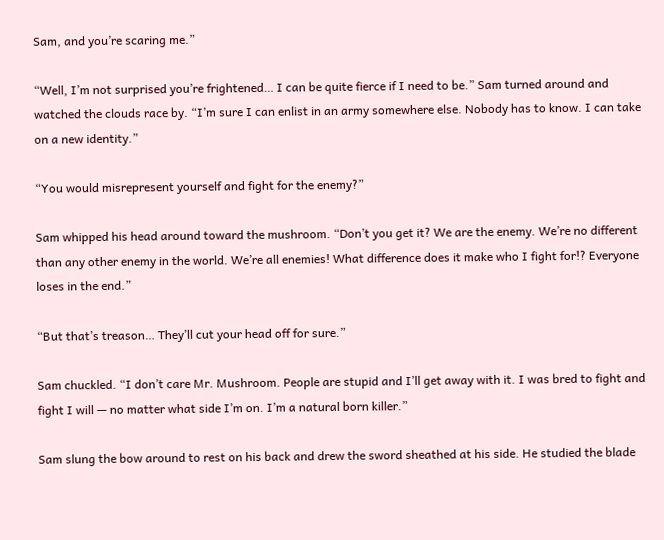Sam, and you’re scaring me.”

“Well, I’m not surprised you’re frightened… I can be quite fierce if I need to be.” Sam turned around and watched the clouds race by. “I’m sure I can enlist in an army somewhere else. Nobody has to know. I can take on a new identity.”

“You would misrepresent yourself and fight for the enemy?”

Sam whipped his head around toward the mushroom. “Don’t you get it? We are the enemy. We’re no different than any other enemy in the world. We’re all enemies! What difference does it make who I fight for!? Everyone loses in the end.”

“But that’s treason… They’ll cut your head off for sure.”

Sam chuckled. “I don’t care Mr. Mushroom. People are stupid and I’ll get away with it. I was bred to fight and fight I will — no matter what side I’m on. I’m a natural born killer.”

Sam slung the bow around to rest on his back and drew the sword sheathed at his side. He studied the blade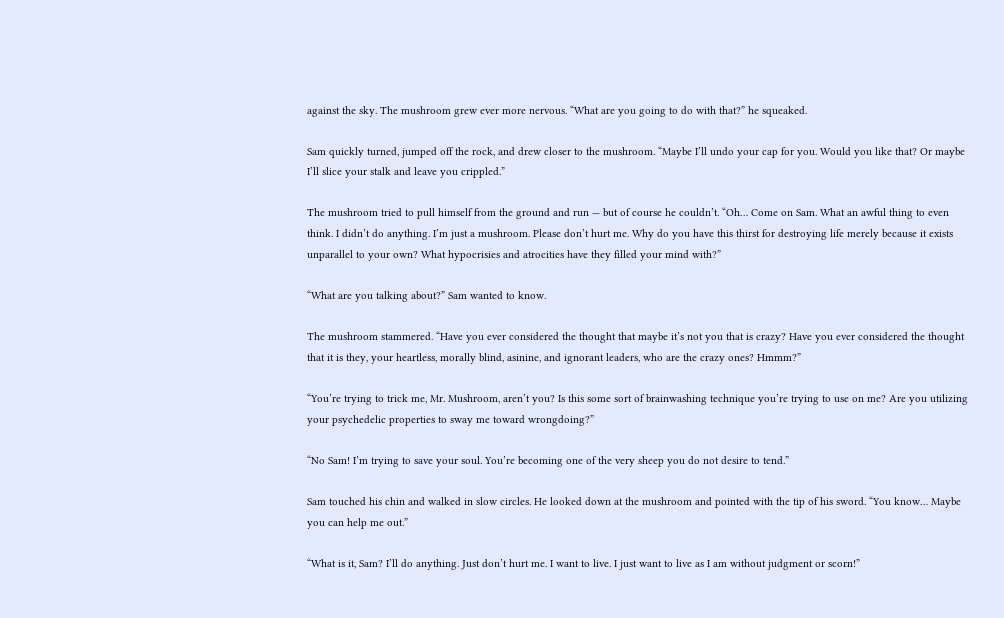against the sky. The mushroom grew ever more nervous. “What are you going to do with that?” he squeaked.

Sam quickly turned, jumped off the rock, and drew closer to the mushroom. “Maybe I’ll undo your cap for you. Would you like that? Or maybe I’ll slice your stalk and leave you crippled.”

The mushroom tried to pull himself from the ground and run — but of course he couldn’t. “Oh… Come on Sam. What an awful thing to even think. I didn’t do anything. I’m just a mushroom. Please don’t hurt me. Why do you have this thirst for destroying life merely because it exists unparallel to your own? What hypocrisies and atrocities have they filled your mind with?”

“What are you talking about?” Sam wanted to know.

The mushroom stammered. “Have you ever considered the thought that maybe it’s not you that is crazy? Have you ever considered the thought that it is they, your heartless, morally blind, asinine, and ignorant leaders, who are the crazy ones? Hmmm?”

“You’re trying to trick me, Mr. Mushroom, aren’t you? Is this some sort of brainwashing technique you’re trying to use on me? Are you utilizing your psychedelic properties to sway me toward wrongdoing?”

“No Sam! I’m trying to save your soul. You’re becoming one of the very sheep you do not desire to tend.”

Sam touched his chin and walked in slow circles. He looked down at the mushroom and pointed with the tip of his sword. “You know… Maybe you can help me out.”

“What is it, Sam? I’ll do anything. Just don’t hurt me. I want to live. I just want to live as I am without judgment or scorn!”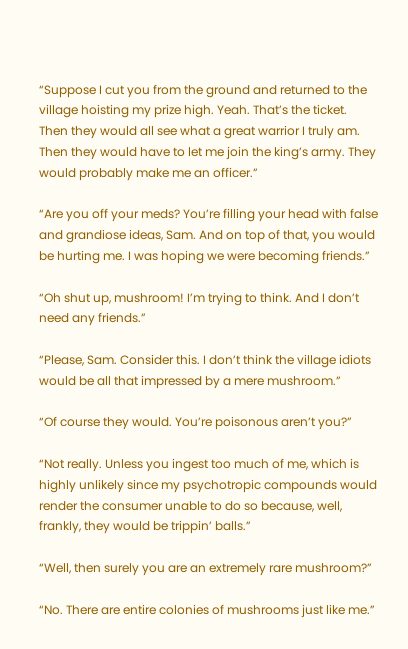“Suppose I cut you from the ground and returned to the village hoisting my prize high. Yeah. That’s the ticket. Then they would all see what a great warrior I truly am. Then they would have to let me join the king’s army. They would probably make me an officer.”

“Are you off your meds? You’re filling your head with false and grandiose ideas, Sam. And on top of that, you would be hurting me. I was hoping we were becoming friends.”

“Oh shut up, mushroom! I’m trying to think. And I don’t need any friends.”

“Please, Sam. Consider this. I don’t think the village idiots would be all that impressed by a mere mushroom.”

“Of course they would. You’re poisonous aren’t you?”

“Not really. Unless you ingest too much of me, which is highly unlikely since my psychotropic compounds would render the consumer unable to do so because, well, frankly, they would be trippin’ balls.”

“Well, then surely you are an extremely rare mushroom?”

“No. There are entire colonies of mushrooms just like me.”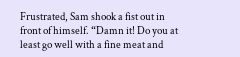Frustrated, Sam shook a fist out in front of himself. “Damn it! Do you at least go well with a fine meat and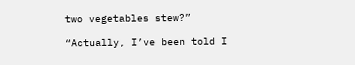two vegetables stew?”

“Actually, I’ve been told I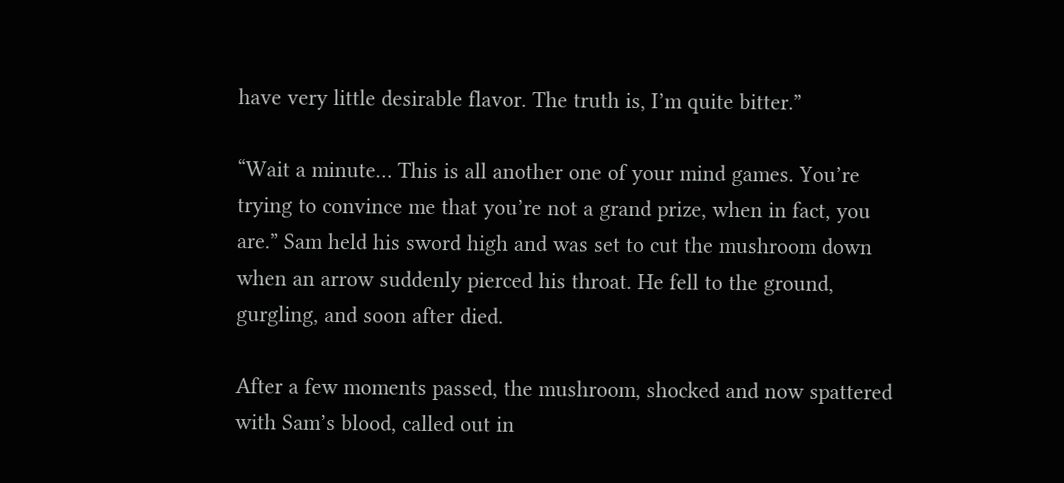have very little desirable flavor. The truth is, I’m quite bitter.”

“Wait a minute… This is all another one of your mind games. You’re trying to convince me that you’re not a grand prize, when in fact, you are.” Sam held his sword high and was set to cut the mushroom down when an arrow suddenly pierced his throat. He fell to the ground, gurgling, and soon after died.

After a few moments passed, the mushroom, shocked and now spattered with Sam’s blood, called out in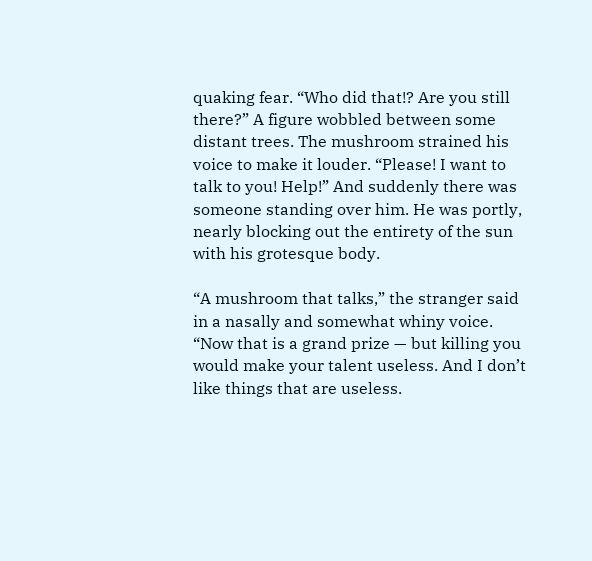quaking fear. “Who did that!? Are you still there?” A figure wobbled between some distant trees. The mushroom strained his voice to make it louder. “Please! I want to talk to you! Help!” And suddenly there was someone standing over him. He was portly, nearly blocking out the entirety of the sun with his grotesque body.

“A mushroom that talks,” the stranger said in a nasally and somewhat whiny voice. “Now that is a grand prize — but killing you would make your talent useless. And I don’t like things that are useless.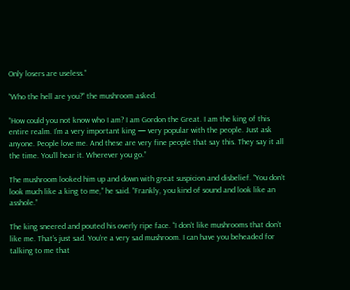Only losers are useless.”

“Who the hell are you?” the mushroom asked.

“How could you not know who I am? I am Gordon the Great. I am the king of this entire realm. I’m a very important king — very popular with the people. Just ask anyone. People love me. And these are very fine people that say this. They say it all the time. You’ll hear it. Wherever you go.”

The mushroom looked him up and down with great suspicion and disbelief. “You don’t look much like a king to me,” he said. “Frankly, you kind of sound and look like an asshole.”

The king sneered and pouted his overly ripe face. “I don’t like mushrooms that don’t like me. That’s just sad. You’re a very sad mushroom. I can have you beheaded for talking to me that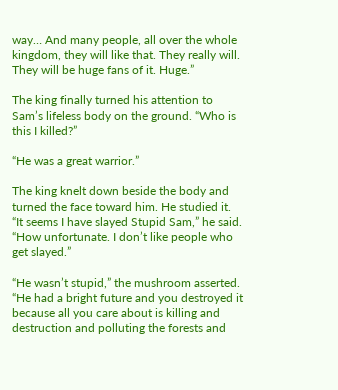way… And many people, all over the whole kingdom, they will like that. They really will. They will be huge fans of it. Huge.”

The king finally turned his attention to Sam’s lifeless body on the ground. “Who is this I killed?”

“He was a great warrior.”

The king knelt down beside the body and turned the face toward him. He studied it. “It seems I have slayed Stupid Sam,” he said. “How unfortunate. I don’t like people who get slayed.”

“He wasn’t stupid,” the mushroom asserted. “He had a bright future and you destroyed it because all you care about is killing and destruction and polluting the forests and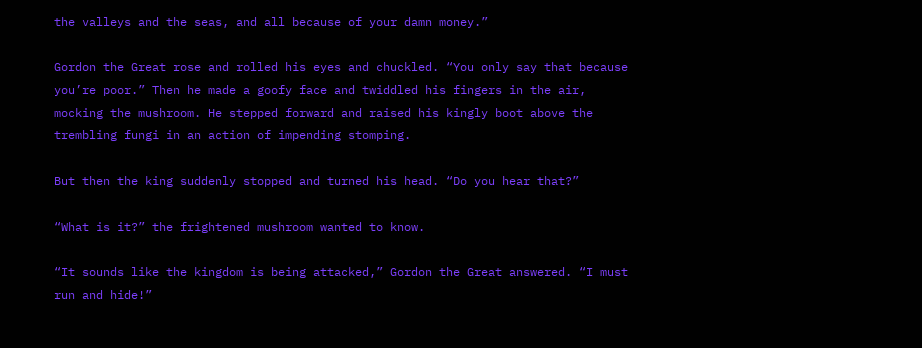the valleys and the seas, and all because of your damn money.”

Gordon the Great rose and rolled his eyes and chuckled. “You only say that because you’re poor.” Then he made a goofy face and twiddled his fingers in the air, mocking the mushroom. He stepped forward and raised his kingly boot above the trembling fungi in an action of impending stomping.

But then the king suddenly stopped and turned his head. “Do you hear that?”

“What is it?” the frightened mushroom wanted to know.

“It sounds like the kingdom is being attacked,” Gordon the Great answered. “I must run and hide!”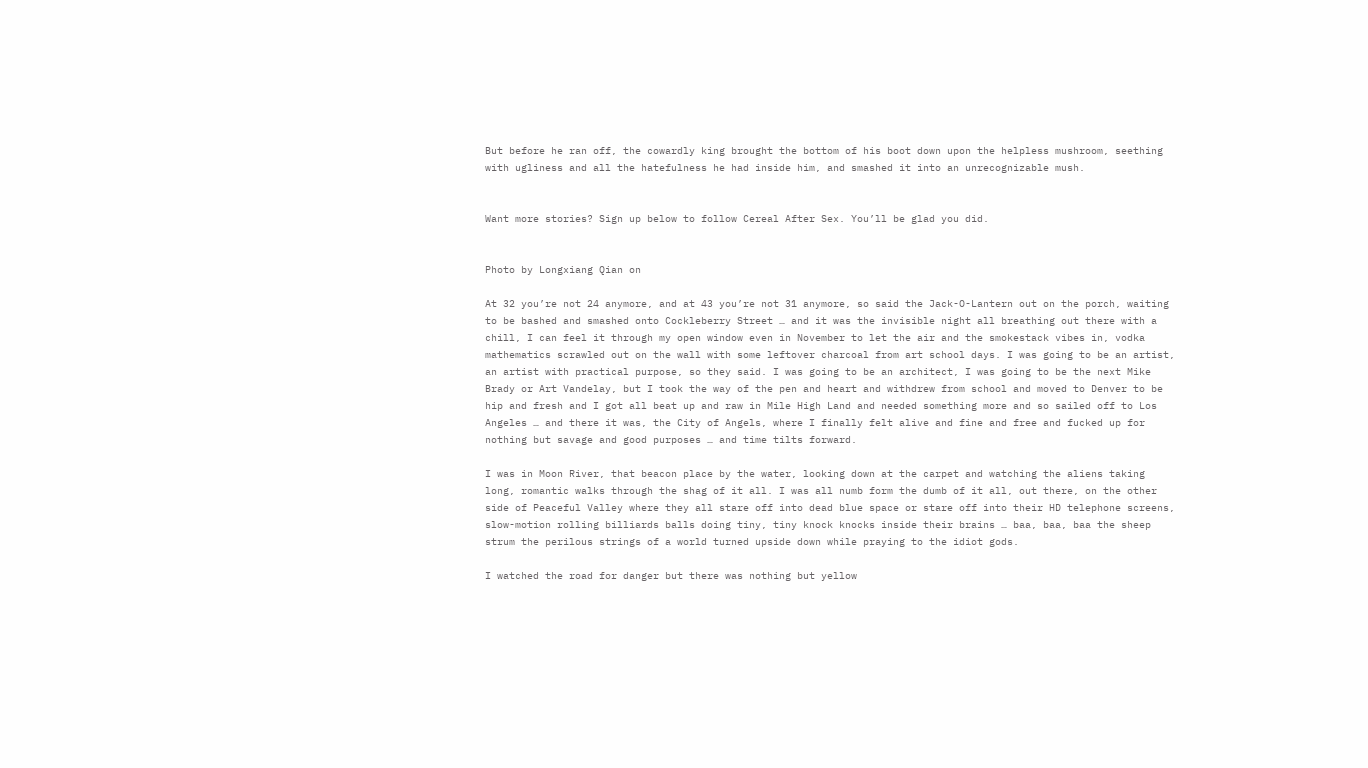But before he ran off, the cowardly king brought the bottom of his boot down upon the helpless mushroom, seething with ugliness and all the hatefulness he had inside him, and smashed it into an unrecognizable mush.


Want more stories? Sign up below to follow Cereal After Sex. You’ll be glad you did.


Photo by Longxiang Qian on

At 32 you’re not 24 anymore, and at 43 you’re not 31 anymore, so said the Jack-O-Lantern out on the porch, waiting to be bashed and smashed onto Cockleberry Street … and it was the invisible night all breathing out there with a chill, I can feel it through my open window even in November to let the air and the smokestack vibes in, vodka mathematics scrawled out on the wall with some leftover charcoal from art school days. I was going to be an artist, an artist with practical purpose, so they said. I was going to be an architect, I was going to be the next Mike Brady or Art Vandelay, but I took the way of the pen and heart and withdrew from school and moved to Denver to be hip and fresh and I got all beat up and raw in Mile High Land and needed something more and so sailed off to Los Angeles … and there it was, the City of Angels, where I finally felt alive and fine and free and fucked up for nothing but savage and good purposes … and time tilts forward.

I was in Moon River, that beacon place by the water, looking down at the carpet and watching the aliens taking long, romantic walks through the shag of it all. I was all numb form the dumb of it all, out there, on the other side of Peaceful Valley where they all stare off into dead blue space or stare off into their HD telephone screens, slow-motion rolling billiards balls doing tiny, tiny knock knocks inside their brains … baa, baa, baa the sheep strum the perilous strings of a world turned upside down while praying to the idiot gods.

I watched the road for danger but there was nothing but yellow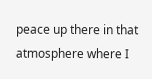peace up there in that atmosphere where I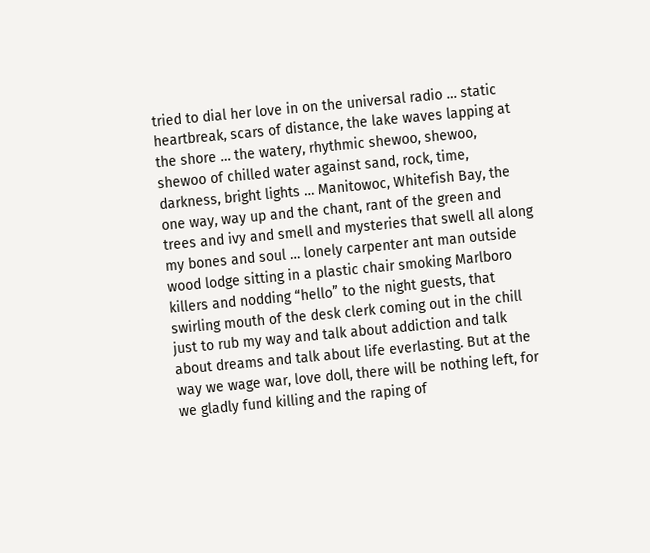tried to dial her love in on the universal radio … static heartbreak, scars of distance, the lake waves lapping at the shore … the watery, rhythmic shewoo, shewoo, shewoo of chilled water against sand, rock, time, darkness, bright lights … Manitowoc, Whitefish Bay, the one way, way up and the chant, rant of the green and trees and ivy and smell and mysteries that swell all along my bones and soul … lonely carpenter ant man outside wood lodge sitting in a plastic chair smoking Marlboro killers and nodding “hello” to the night guests, that swirling mouth of the desk clerk coming out in the chill just to rub my way and talk about addiction and talk about dreams and talk about life everlasting. But at the way we wage war, love doll, there will be nothing left, for we gladly fund killing and the raping of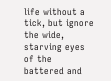life without a tick, but ignore the wide, starving eyes of the battered and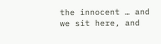the innocent … and we sit here, and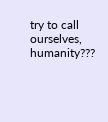try to call ourselves, humanity???